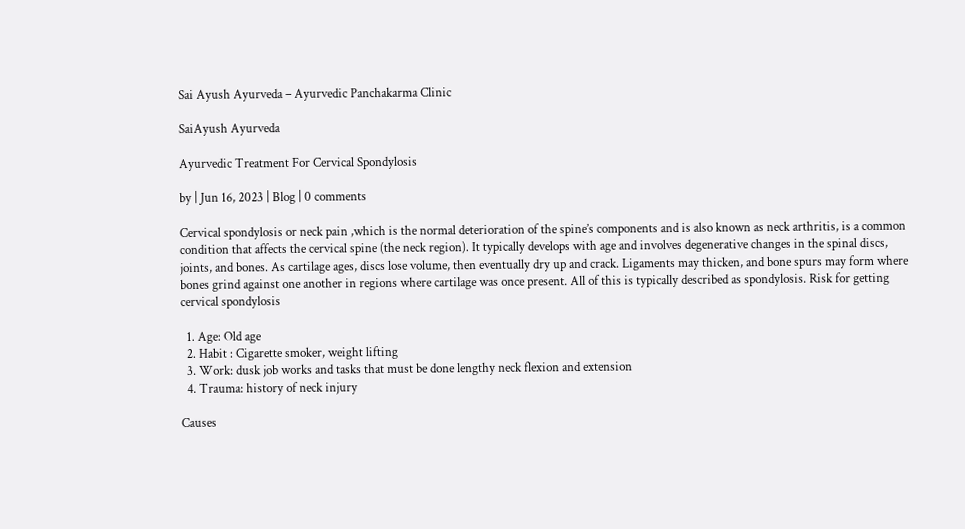Sai Ayush Ayurveda – Ayurvedic Panchakarma Clinic

SaiAyush Ayurveda

Ayurvedic Treatment For Cervical Spondylosis

by | Jun 16, 2023 | Blog | 0 comments

Cervical spondylosis or neck pain ,which is the normal deterioration of the spine’s components and is also known as neck arthritis, is a common condition that affects the cervical spine (the neck region). It typically develops with age and involves degenerative changes in the spinal discs, joints, and bones. As cartilage ages, discs lose volume, then eventually dry up and crack. Ligaments may thicken, and bone spurs may form where bones grind against one another in regions where cartilage was once present. All of this is typically described as spondylosis. Risk for getting cervical spondylosis

  1. Age: Old age
  2. Habit : Cigarette smoker, weight lifting
  3. Work: dusk job works and tasks that must be done lengthy neck flexion and extension
  4. Trauma: history of neck injury

Causes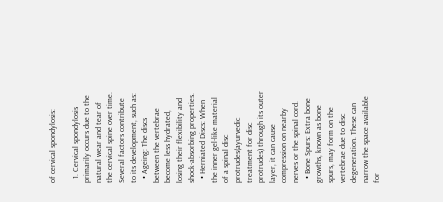of cervical spondylosis:

  1. Cervical spondylosis primarily occurs due to the natural wear and tear of the cervical spine over time. Several factors contribute to its development, such as:
  • Ageing: The discs between the vertebrae become less hydrated, losing their flexibility and shock-absorbing properties.
  • Herniated Discs: When the inner gel-like material of a spinal disc protrudes(ayurvedic treatment for disc protrudes) through its outer layer, it can cause compression on nearby nerves or the spinal cord.
  • Bone Spurs: Extra bone growths, known as bone spurs, may form on the vertebrae due to disc degeneration. These can narrow the space available for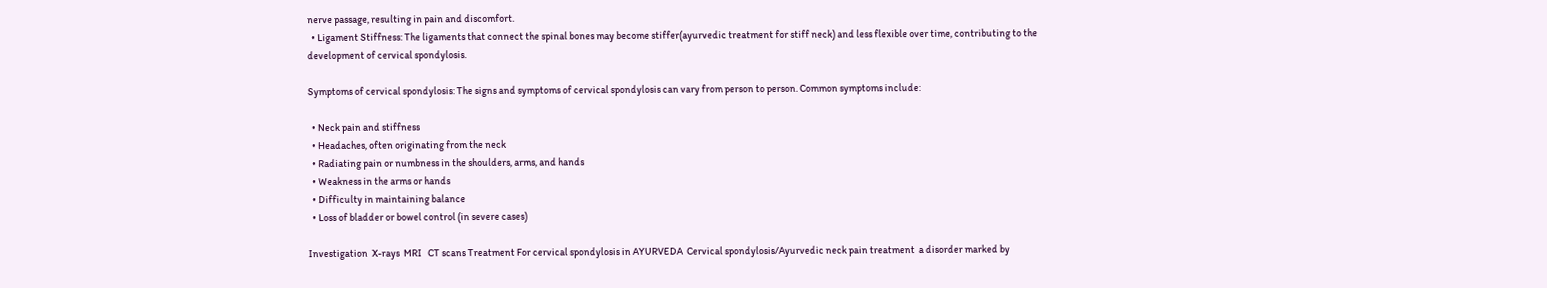nerve passage, resulting in pain and discomfort.
  • Ligament Stiffness: The ligaments that connect the spinal bones may become stiffer(ayurvedic treatment for stiff neck) and less flexible over time, contributing to the development of cervical spondylosis.

Symptoms of cervical spondylosis: The signs and symptoms of cervical spondylosis can vary from person to person. Common symptoms include:

  • Neck pain and stiffness
  • Headaches, often originating from the neck
  • Radiating pain or numbness in the shoulders, arms, and hands
  • Weakness in the arms or hands
  • Difficulty in maintaining balance
  • Loss of bladder or bowel control (in severe cases)

Investigation  X-rays  MRI   CT scans Treatment For cervical spondylosis in AYURVEDA  Cervical spondylosis/Ayurvedic neck pain treatment  a disorder marked by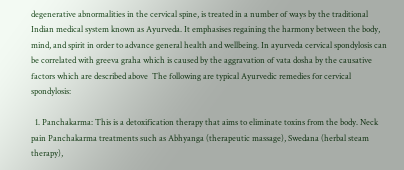degenerative abnormalities in the cervical spine, is treated in a number of ways by the traditional Indian medical system known as Ayurveda. It emphasises regaining the harmony between the body, mind, and spirit in order to advance general health and wellbeing. In ayurveda cervical spondylosis can be correlated with greeva graha which is caused by the aggravation of vata dosha by the causative factors which are described above  The following are typical Ayurvedic remedies for cervical spondylosis:

  1. Panchakarma: This is a detoxification therapy that aims to eliminate toxins from the body. Neck pain Panchakarma treatments such as Abhyanga (therapeutic massage), Swedana (herbal steam therapy),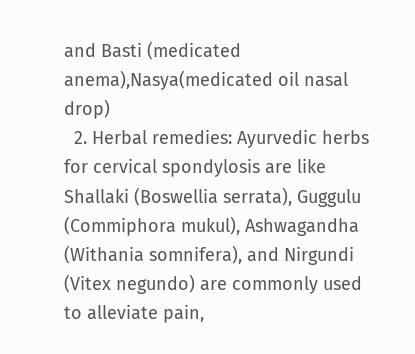and Basti (medicated anema),Nasya(medicated oil nasal drop)
  2. Herbal remedies: Ayurvedic herbs for cervical spondylosis are like Shallaki (Boswellia serrata), Guggulu (Commiphora mukul), Ashwagandha (Withania somnifera), and Nirgundi (Vitex negundo) are commonly used to alleviate pain,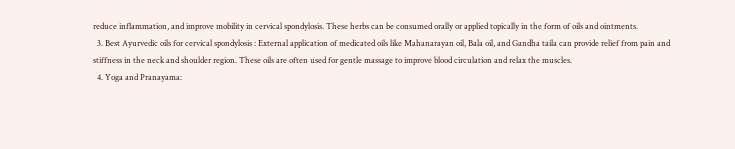reduce inflammation, and improve mobility in cervical spondylosis. These herbs can be consumed orally or applied topically in the form of oils and ointments.
  3. Best Ayurvedic oils for cervical spondylosis : External application of medicated oils like Mahanarayan oil, Bala oil, and Gandha taila can provide relief from pain and stiffness in the neck and shoulder region. These oils are often used for gentle massage to improve blood circulation and relax the muscles.
  4. Yoga and Pranayama: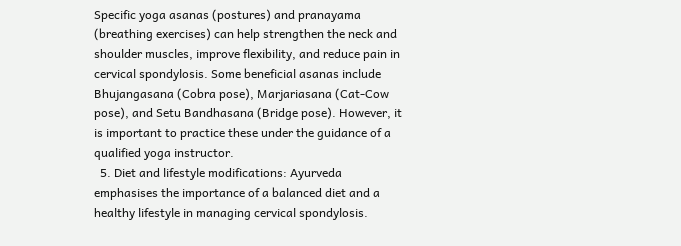Specific yoga asanas (postures) and pranayama (breathing exercises) can help strengthen the neck and shoulder muscles, improve flexibility, and reduce pain in cervical spondylosis. Some beneficial asanas include Bhujangasana (Cobra pose), Marjariasana (Cat-Cow pose), and Setu Bandhasana (Bridge pose). However, it is important to practice these under the guidance of a qualified yoga instructor.
  5. Diet and lifestyle modifications: Ayurveda emphasises the importance of a balanced diet and a healthy lifestyle in managing cervical spondylosis.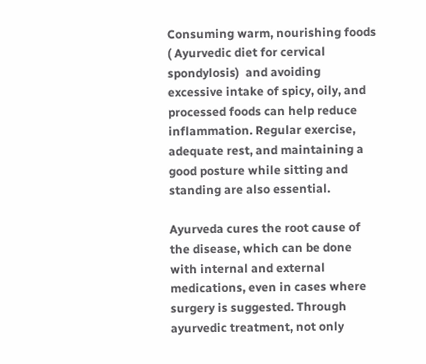Consuming warm, nourishing foods ( Ayurvedic diet for cervical spondylosis)  and avoiding excessive intake of spicy, oily, and processed foods can help reduce inflammation. Regular exercise, adequate rest, and maintaining a good posture while sitting and standing are also essential.

Ayurveda cures the root cause of the disease, which can be done with internal and external medications, even in cases where surgery is suggested. Through ayurvedic treatment, not only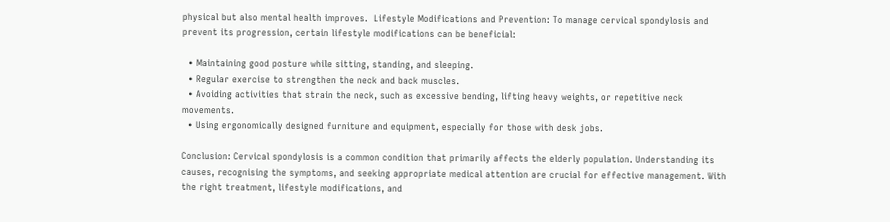physical but also mental health improves.  Lifestyle Modifications and Prevention: To manage cervical spondylosis and prevent its progression, certain lifestyle modifications can be beneficial:

  • Maintaining good posture while sitting, standing, and sleeping.
  • Regular exercise to strengthen the neck and back muscles.
  • Avoiding activities that strain the neck, such as excessive bending, lifting heavy weights, or repetitive neck movements.
  • Using ergonomically designed furniture and equipment, especially for those with desk jobs.

Conclusion: Cervical spondylosis is a common condition that primarily affects the elderly population. Understanding its causes, recognising the symptoms, and seeking appropriate medical attention are crucial for effective management. With the right treatment, lifestyle modifications, and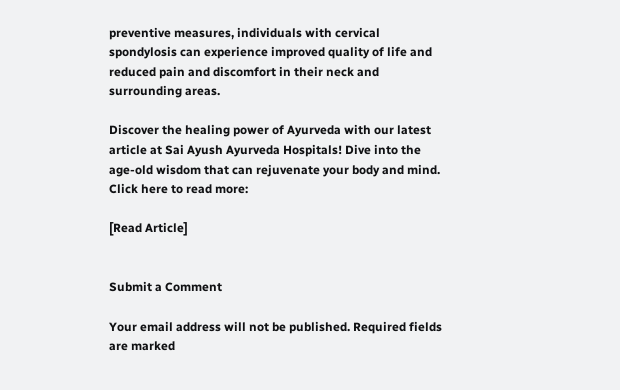preventive measures, individuals with cervical spondylosis can experience improved quality of life and reduced pain and discomfort in their neck and surrounding areas.

Discover the healing power of Ayurveda with our latest article at Sai Ayush Ayurveda Hospitals! Dive into the age-old wisdom that can rejuvenate your body and mind. Click here to read more:

[Read Article]


Submit a Comment

Your email address will not be published. Required fields are marked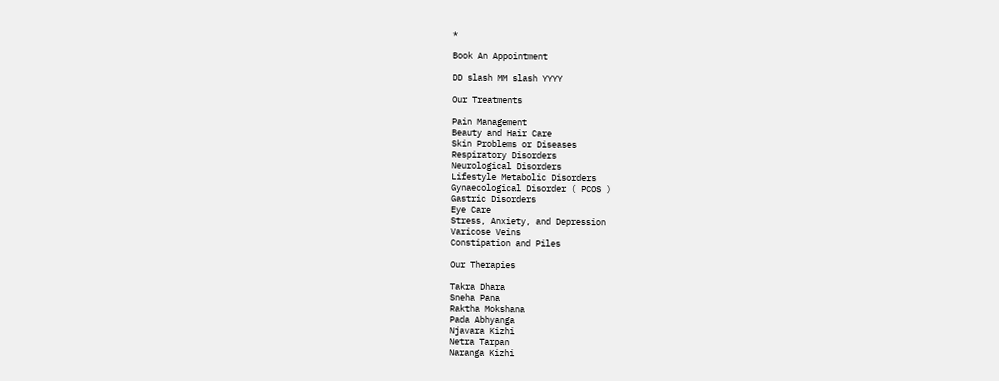*

Book An Appointment

DD slash MM slash YYYY

Our Treatments

Pain Management
Beauty and Hair Care
Skin Problems or Diseases
Respiratory Disorders
Neurological Disorders
Lifestyle Metabolic Disorders
Gynaecological Disorder ( PCOS )
Gastric Disorders
Eye Care
Stress, Anxiety, and Depression
Varicose Veins
Constipation and Piles

Our Therapies

Takra Dhara
Sneha Pana
Raktha Mokshana
Pada Abhyanga
Njavara Kizhi
Netra Tarpan
Naranga Kizhi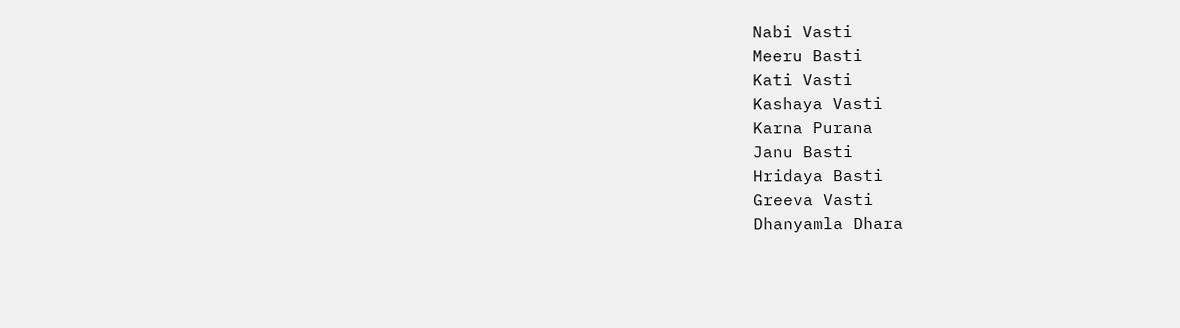Nabi Vasti
Meeru Basti
Kati Vasti
Kashaya Vasti
Karna Purana
Janu Basti
Hridaya Basti
Greeva Vasti
Dhanyamla Dhara